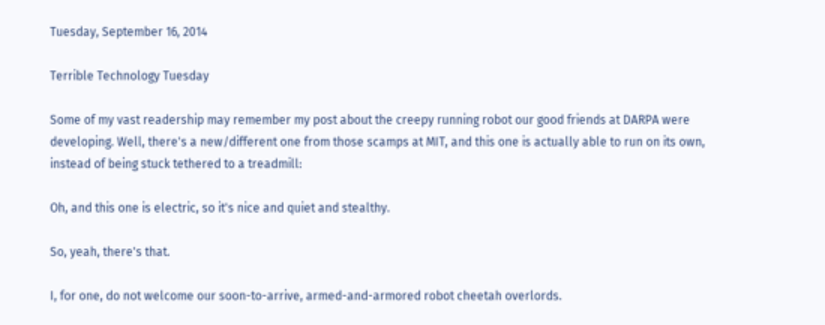Tuesday, September 16, 2014

Terrible Technology Tuesday

Some of my vast readership may remember my post about the creepy running robot our good friends at DARPA were developing. Well, there's a new/different one from those scamps at MIT, and this one is actually able to run on its own, instead of being stuck tethered to a treadmill:

Oh, and this one is electric, so it's nice and quiet and stealthy.

So, yeah, there's that.

I, for one, do not welcome our soon-to-arrive, armed-and-armored robot cheetah overlords.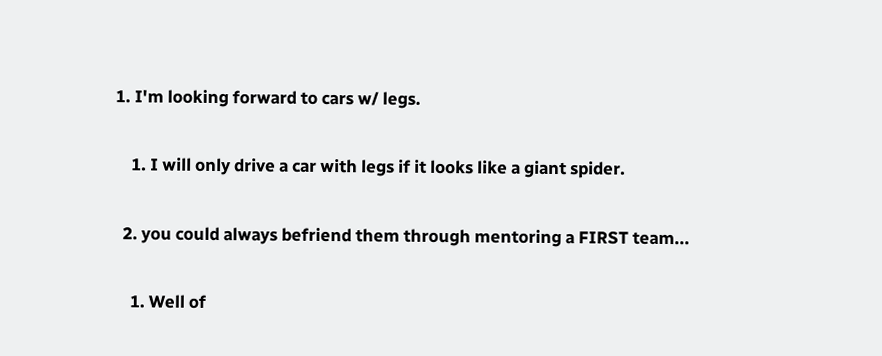1. I'm looking forward to cars w/ legs.

    1. I will only drive a car with legs if it looks like a giant spider.

  2. you could always befriend them through mentoring a FIRST team...

    1. Well of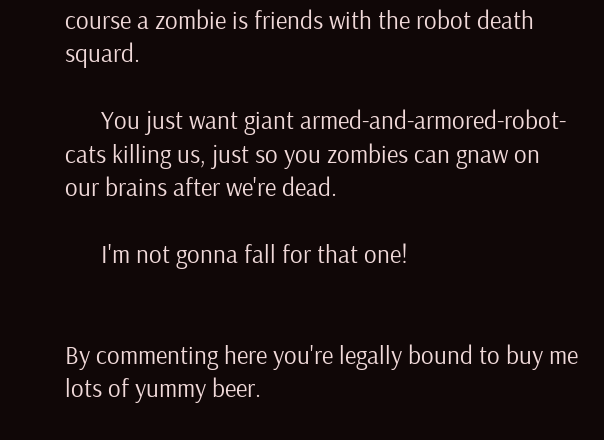course a zombie is friends with the robot death squard.

      You just want giant armed-and-armored-robot-cats killing us, just so you zombies can gnaw on our brains after we're dead.

      I'm not gonna fall for that one!


By commenting here you're legally bound to buy me lots of yummy beer.